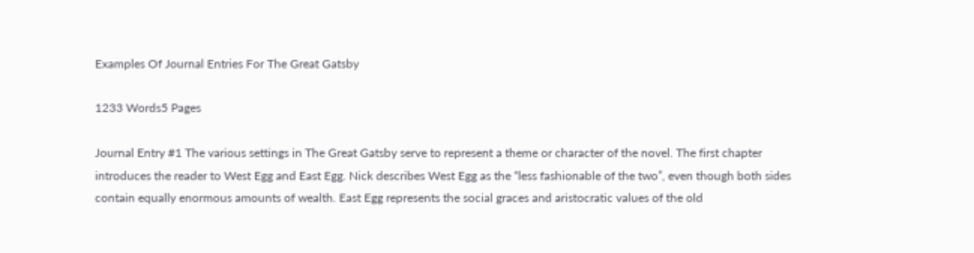Examples Of Journal Entries For The Great Gatsby

1233 Words5 Pages

Journal Entry #1 The various settings in The Great Gatsby serve to represent a theme or character of the novel. The first chapter introduces the reader to West Egg and East Egg. Nick describes West Egg as the “less fashionable of the two”, even though both sides contain equally enormous amounts of wealth. East Egg represents the social graces and aristocratic values of the old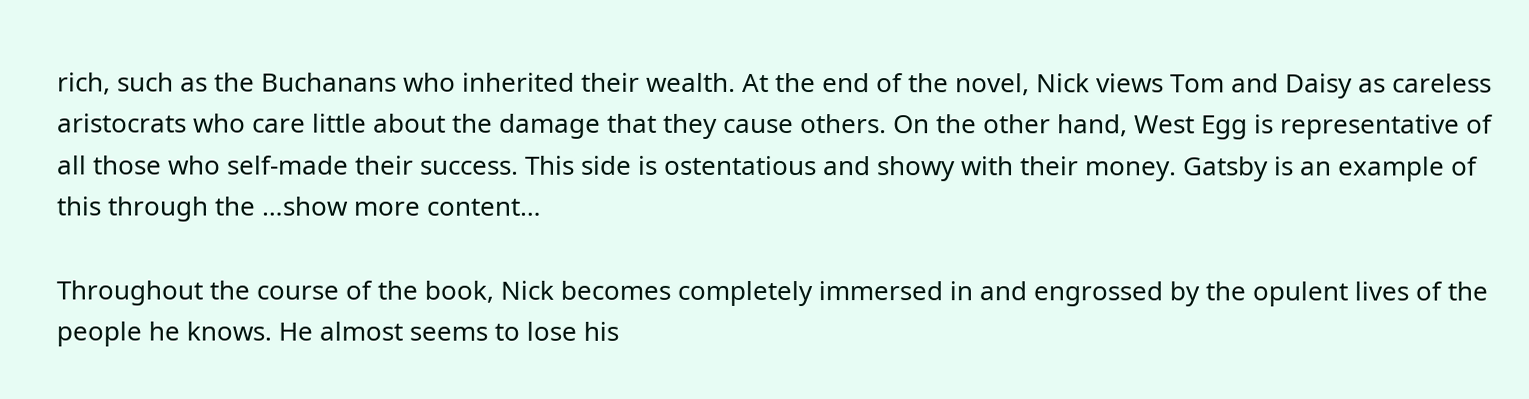rich, such as the Buchanans who inherited their wealth. At the end of the novel, Nick views Tom and Daisy as careless aristocrats who care little about the damage that they cause others. On the other hand, West Egg is representative of all those who self-made their success. This side is ostentatious and showy with their money. Gatsby is an example of this through the …show more content…

Throughout the course of the book, Nick becomes completely immersed in and engrossed by the opulent lives of the people he knows. He almost seems to lose his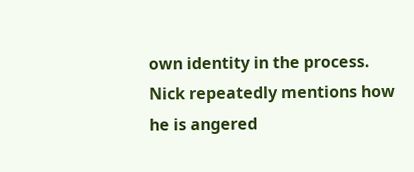own identity in the process. Nick repeatedly mentions how he is angered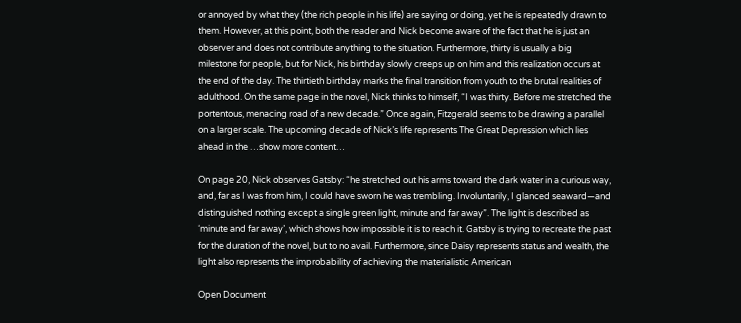or annoyed by what they (the rich people in his life) are saying or doing, yet he is repeatedly drawn to them. However, at this point, both the reader and Nick become aware of the fact that he is just an observer and does not contribute anything to the situation. Furthermore, thirty is usually a big milestone for people, but for Nick, his birthday slowly creeps up on him and this realization occurs at the end of the day. The thirtieth birthday marks the final transition from youth to the brutal realities of adulthood. On the same page in the novel, Nick thinks to himself, “I was thirty. Before me stretched the portentous, menacing road of a new decade.” Once again, Fitzgerald seems to be drawing a parallel on a larger scale. The upcoming decade of Nick’s life represents The Great Depression which lies ahead in the …show more content…

On page 20, Nick observes Gatsby: “he stretched out his arms toward the dark water in a curious way, and, far as I was from him, I could have sworn he was trembling. Involuntarily, I glanced seaward—and distinguished nothing except a single green light, minute and far away”. The light is described as ‘minute and far away’, which shows how impossible it is to reach it. Gatsby is trying to recreate the past for the duration of the novel, but to no avail. Furthermore, since Daisy represents status and wealth, the light also represents the improbability of achieving the materialistic American

Open Document